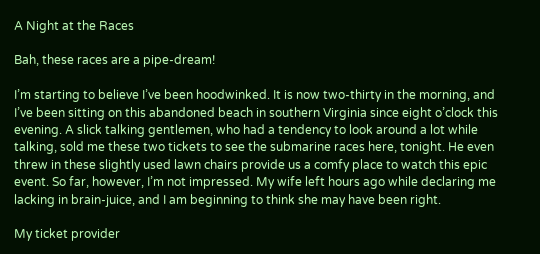A Night at the Races

Bah, these races are a pipe-dream!

I’m starting to believe I’ve been hoodwinked. It is now two-thirty in the morning, and I’ve been sitting on this abandoned beach in southern Virginia since eight o’clock this evening. A slick talking gentlemen, who had a tendency to look around a lot while talking, sold me these two tickets to see the submarine races here, tonight. He even threw in these slightly used lawn chairs provide us a comfy place to watch this epic event. So far, however, I’m not impressed. My wife left hours ago while declaring me lacking in brain-juice, and I am beginning to think she may have been right.

My ticket provider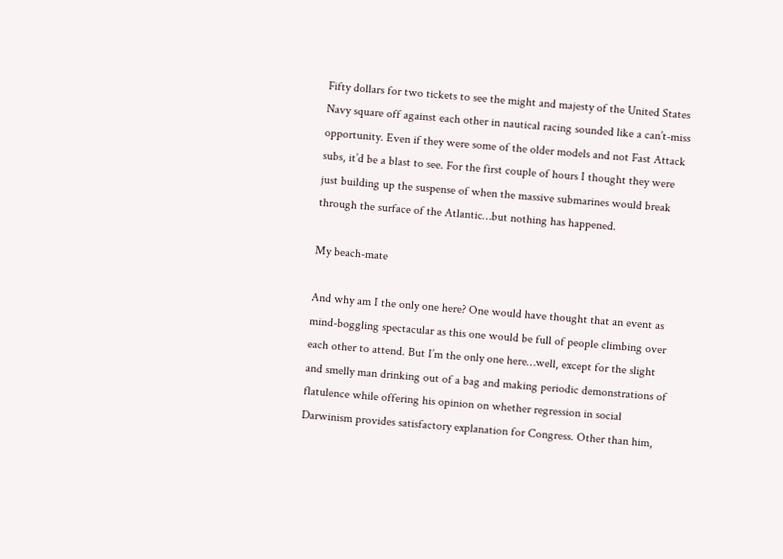Fifty dollars for two tickets to see the might and majesty of the United States Navy square off against each other in nautical racing sounded like a can’t-miss opportunity. Even if they were some of the older models and not Fast Attack subs, it’d be a blast to see. For the first couple of hours I thought they were just building up the suspense of when the massive submarines would break through the surface of the Atlantic…but nothing has happened.

My beach-mate

And why am I the only one here? One would have thought that an event as mind-boggling spectacular as this one would be full of people climbing over each other to attend. But I’m the only one here…well, except for the slight and smelly man drinking out of a bag and making periodic demonstrations of flatulence while offering his opinion on whether regression in social Darwinism provides satisfactory explanation for Congress. Other than him,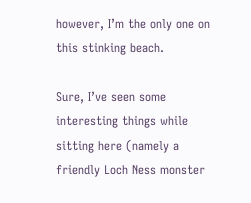however, I’m the only one on this stinking beach.

Sure, I’ve seen some interesting things while sitting here (namely a friendly Loch Ness monster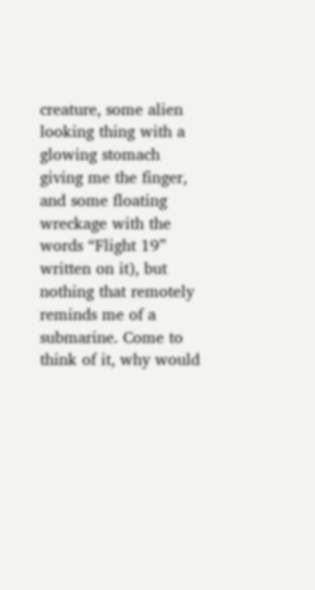creature, some alien looking thing with a glowing stomach giving me the finger, and some floating wreckage with the words “Flight 19” written on it), but nothing that remotely reminds me of a submarine. Come to think of it, why would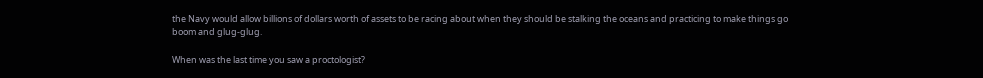the Navy would allow billions of dollars worth of assets to be racing about when they should be stalking the oceans and practicing to make things go boom and glug-glug.

When was the last time you saw a proctologist?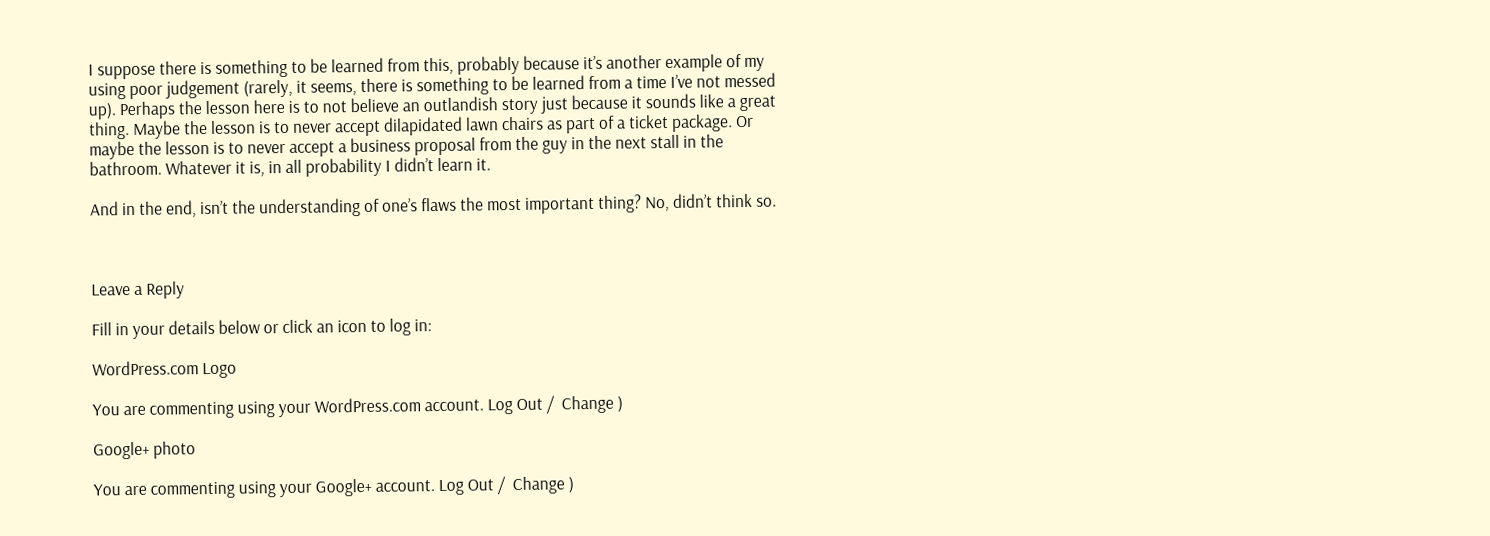I suppose there is something to be learned from this, probably because it’s another example of my using poor judgement (rarely, it seems, there is something to be learned from a time I’ve not messed up). Perhaps the lesson here is to not believe an outlandish story just because it sounds like a great thing. Maybe the lesson is to never accept dilapidated lawn chairs as part of a ticket package. Or maybe the lesson is to never accept a business proposal from the guy in the next stall in the bathroom. Whatever it is, in all probability I didn’t learn it.

And in the end, isn’t the understanding of one’s flaws the most important thing? No, didn’t think so.



Leave a Reply

Fill in your details below or click an icon to log in:

WordPress.com Logo

You are commenting using your WordPress.com account. Log Out /  Change )

Google+ photo

You are commenting using your Google+ account. Log Out /  Change )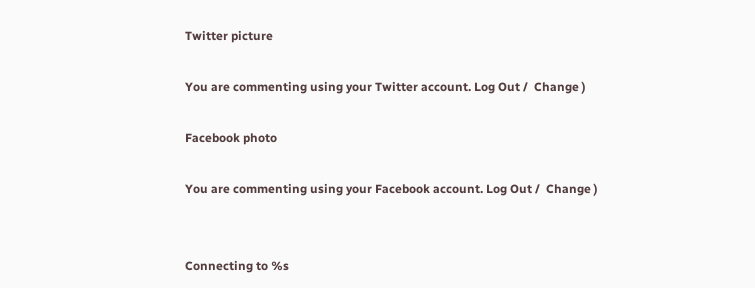Twitter picture

You are commenting using your Twitter account. Log Out /  Change )

Facebook photo

You are commenting using your Facebook account. Log Out /  Change )


Connecting to %s